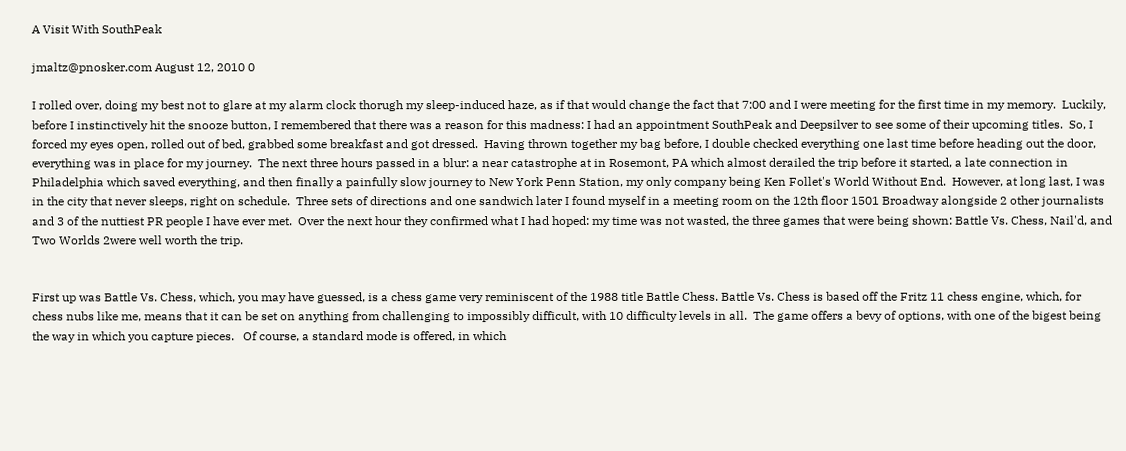A Visit With SouthPeak

jmaltz@pnosker.com August 12, 2010 0

I rolled over, doing my best not to glare at my alarm clock thorugh my sleep-induced haze, as if that would change the fact that 7:00 and I were meeting for the first time in my memory.  Luckily, before I instinctively hit the snooze button, I remembered that there was a reason for this madness: I had an appointment SouthPeak and Deepsilver to see some of their upcoming titles.  So, I forced my eyes open, rolled out of bed, grabbed some breakfast and got dressed.  Having thrown together my bag before, I double checked everything one last time before heading out the door, everything was in place for my journey.  The next three hours passed in a blur: a near catastrophe at in Rosemont, PA which almost derailed the trip before it started, a late connection in Philadelphia which saved everything, and then finally a painfully slow journey to New York Penn Station, my only company being Ken Follet's World Without End.  However, at long last, I was in the city that never sleeps, right on schedule.  Three sets of directions and one sandwich later I found myself in a meeting room on the 12th floor 1501 Broadway alongside 2 other journalists and 3 of the nuttiest PR people I have ever met.  Over the next hour they confirmed what I had hoped: my time was not wasted, the three games that were being shown: Battle Vs. Chess, Nail'd, and Two Worlds 2were well worth the trip.


First up was Battle Vs. Chess, which, you may have guessed, is a chess game very reminiscent of the 1988 title Battle Chess. Battle Vs. Chess is based off the Fritz 11 chess engine, which, for
chess nubs like me, means that it can be set on anything from challenging to impossibly difficult, with 10 difficulty levels in all.  The game offers a bevy of options, with one of the bigest being the way in which you capture pieces.   Of course, a standard mode is offered, in which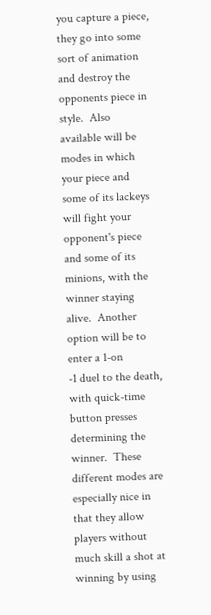you capture a piece, they go into some sort of animation and destroy the opponents piece in style.  Also
available will be modes in which your piece and some of its lackeys will fight your opponent's piece and some of its minions, with the winner staying alive.  Another option will be to enter a 1-on
-1 duel to the death, with quick-time button presses determining the winner.  These different modes are especially nice in that they allow players without much skill a shot at winning by using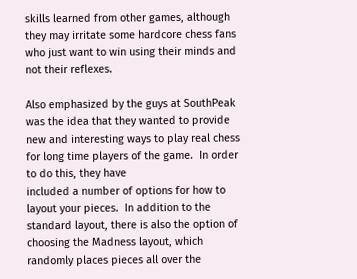skills learned from other games, although they may irritate some hardcore chess fans who just want to win using their minds and not their reflexes.

Also emphasized by the guys at SouthPeak was the idea that they wanted to provide new and interesting ways to play real chess for long time players of the game.  In order to do this, they have
included a number of options for how to layout your pieces.  In addition to the standard layout, there is also the option of choosing the Madness layout, which randomly places pieces all over the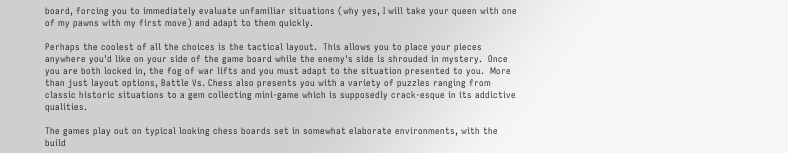board, forcing you to immediately evaluate unfamiliar situations (why yes, I will take your queen with one of my pawns with my first move) and adapt to them quickly.

Perhaps the coolest of all the choices is the tactical layout.  This allows you to place your pieces anywhere you'd like on your side of the game board while the enemy's side is shrouded in mystery.  Once you are both locked in, the fog of war lifts and you must adapt to the situation presented to you.  More than just layout options, Battle Vs. Chess also presents you with a variety of puzzles ranging from classic historic situations to a gem collecting mini-game which is supposedly crack-esque in its addictive qualities.

The games play out on typical looking chess boards set in somewhat elaborate environments, with the build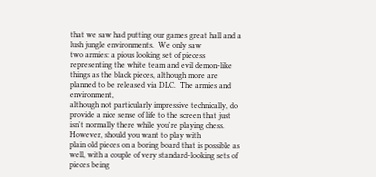that we saw had putting our games great hall and a lush jungle environments.  We only saw
two armies: a pious looking set of piecess representing the white team and evil demon-like things as the black pieces, although more are planned to be released via DLC.  The armies and environment,
although not particularly impressive technically, do provide a nice sense of life to the screen that just isn't normally there while you're playing chess.  However, should you want to play with
plain old pieces on a boring board that is possible as well, with a couple of very standard-looking sets of pieces being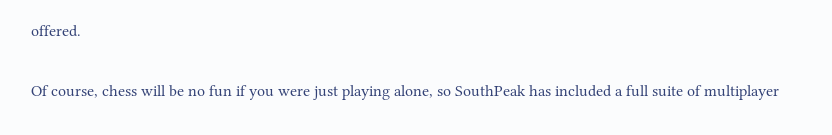offered.

Of course, chess will be no fun if you were just playing alone, so SouthPeak has included a full suite of multiplayer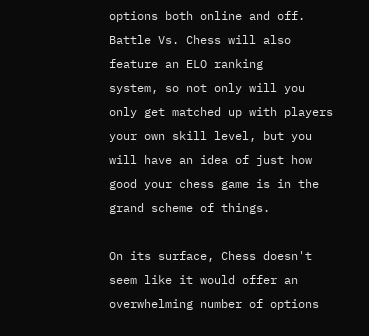options both online and off.  Battle Vs. Chess will also feature an ELO ranking
system, so not only will you only get matched up with players your own skill level, but you will have an idea of just how good your chess game is in the grand scheme of things.

On its surface, Chess doesn't seem like it would offer an overwhelming number of options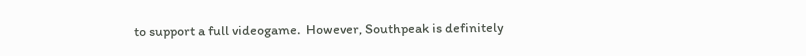to support a full videogame.  However, Southpeak is definitely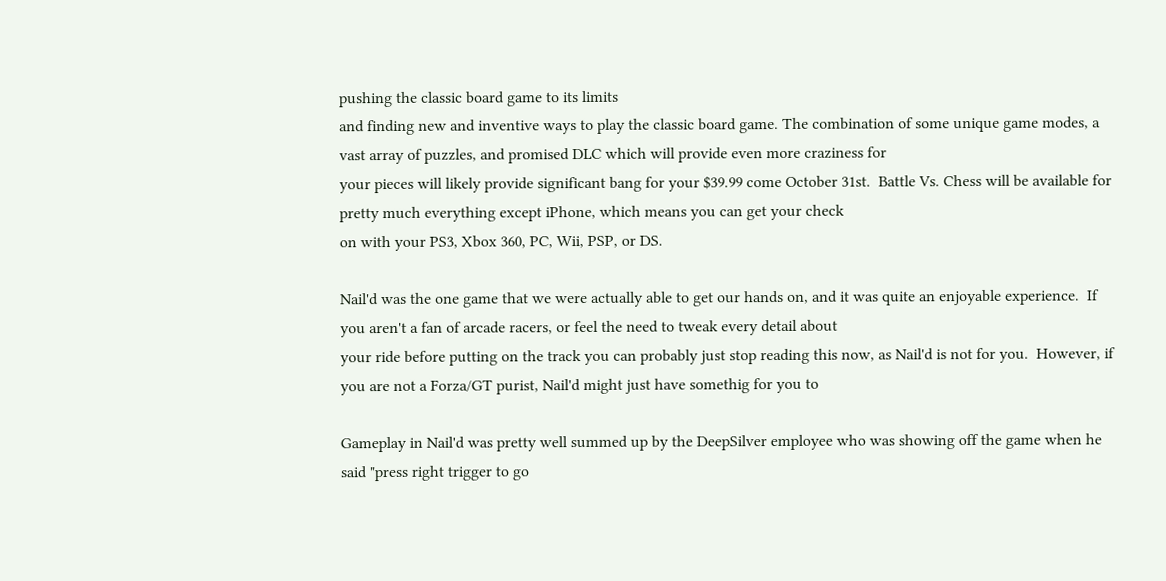pushing the classic board game to its limits
and finding new and inventive ways to play the classic board game. The combination of some unique game modes, a vast array of puzzles, and promised DLC which will provide even more craziness for
your pieces will likely provide significant bang for your $39.99 come October 31st.  Battle Vs. Chess will be available for pretty much everything except iPhone, which means you can get your check
on with your PS3, Xbox 360, PC, Wii, PSP, or DS.

Nail'd was the one game that we were actually able to get our hands on, and it was quite an enjoyable experience.  If you aren't a fan of arcade racers, or feel the need to tweak every detail about
your ride before putting on the track you can probably just stop reading this now, as Nail'd is not for you.  However, if you are not a Forza/GT purist, Nail'd might just have somethig for you to

Gameplay in Nail'd was pretty well summed up by the DeepSilver employee who was showing off the game when he said "press right trigger to go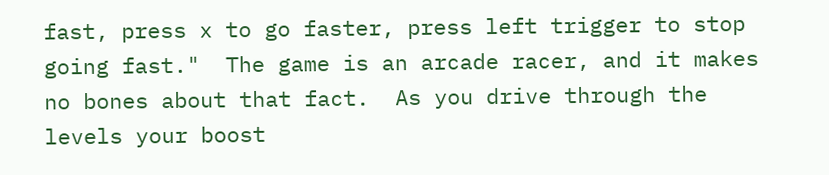fast, press x to go faster, press left trigger to stop
going fast."  The game is an arcade racer, and it makes no bones about that fact.  As you drive through the levels your boost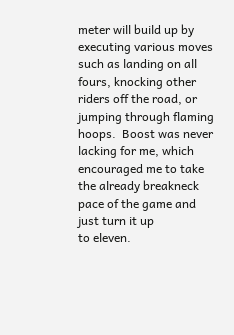meter will build up by executing various moves such as landing on all
fours, knocking other riders off the road, or jumping through flaming hoops.  Boost was never lacking for me, which encouraged me to take the already breakneck pace of the game and just turn it up
to eleven.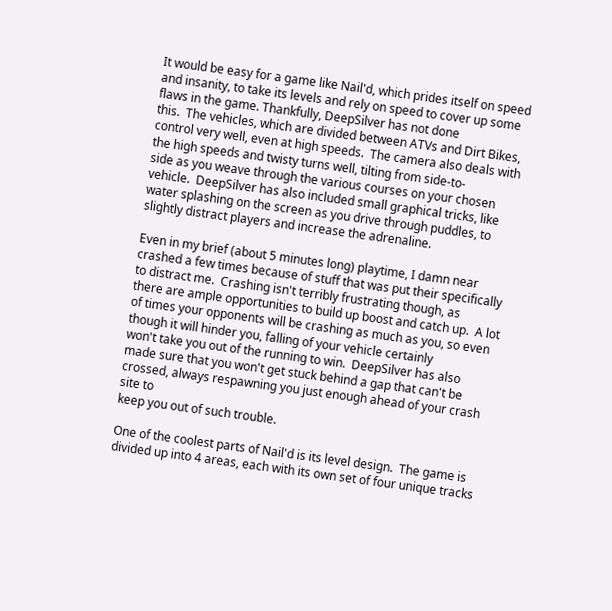It would be easy for a game like Nail'd, which prides itself on speed and insanity, to take its levels and rely on speed to cover up some flaws in the game. Thankfully, DeepSilver has not done
this.  The vehicles, which are divided between ATVs and Dirt Bikes, control very well, even at high speeds.  The camera also deals with the high speeds and twisty turns well, tilting from side-to-
side as you weave through the various courses on your chosen vehicle.  DeepSilver has also included small graphical tricks, like water splashing on the screen as you drive through puddles, to
slightly distract players and increase the adrenaline.

Even in my brief (about 5 minutes long) playtime, I damn near crashed a few times because of stuff that was put their specifically to distract me.  Crashing isn't terribly frustrating though, as
there are ample opportunities to build up boost and catch up.  A lot of times your opponents will be crashing as much as you, so even though it will hinder you, falling of your vehicle certainly
won't take you out of the running to win.  DeepSilver has also made sure that you won't get stuck behind a gap that can't be crossed, always respawning you just enough ahead of your crash site to
keep you out of such trouble.

One of the coolest parts of Nail'd is its level design.  The game is divided up into 4 areas, each with its own set of four unique tracks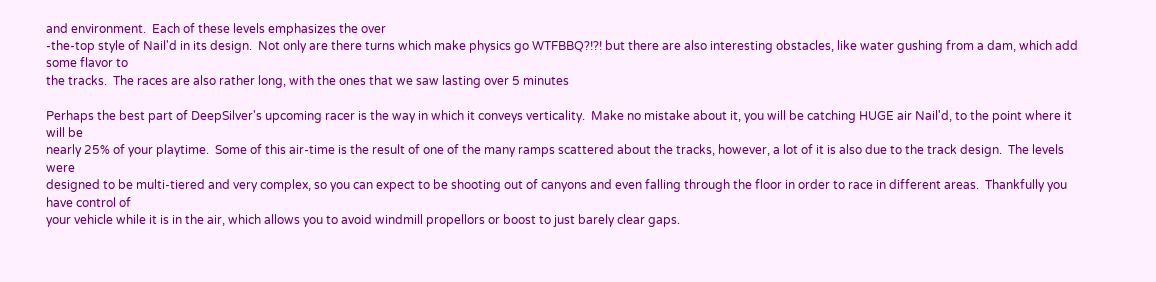and environment.  Each of these levels emphasizes the over
-the-top style of Nail'd in its design.  Not only are there turns which make physics go WTFBBQ?!?! but there are also interesting obstacles, like water gushing from a dam, which add some flavor to
the tracks.  The races are also rather long, with the ones that we saw lasting over 5 minutes

Perhaps the best part of DeepSilver's upcoming racer is the way in which it conveys verticality.  Make no mistake about it, you will be catching HUGE air Nail'd, to the point where it will be
nearly 25% of your playtime.  Some of this air-time is the result of one of the many ramps scattered about the tracks, however, a lot of it is also due to the track design.  The levels were
designed to be multi-tiered and very complex, so you can expect to be shooting out of canyons and even falling through the floor in order to race in different areas.  Thankfully you have control of
your vehicle while it is in the air, which allows you to avoid windmill propellors or boost to just barely clear gaps.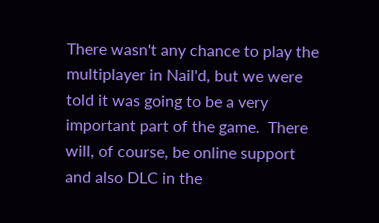There wasn't any chance to play the multiplayer in Nail'd, but we were told it was going to be a very important part of the game.  There will, of course, be online support and also DLC in the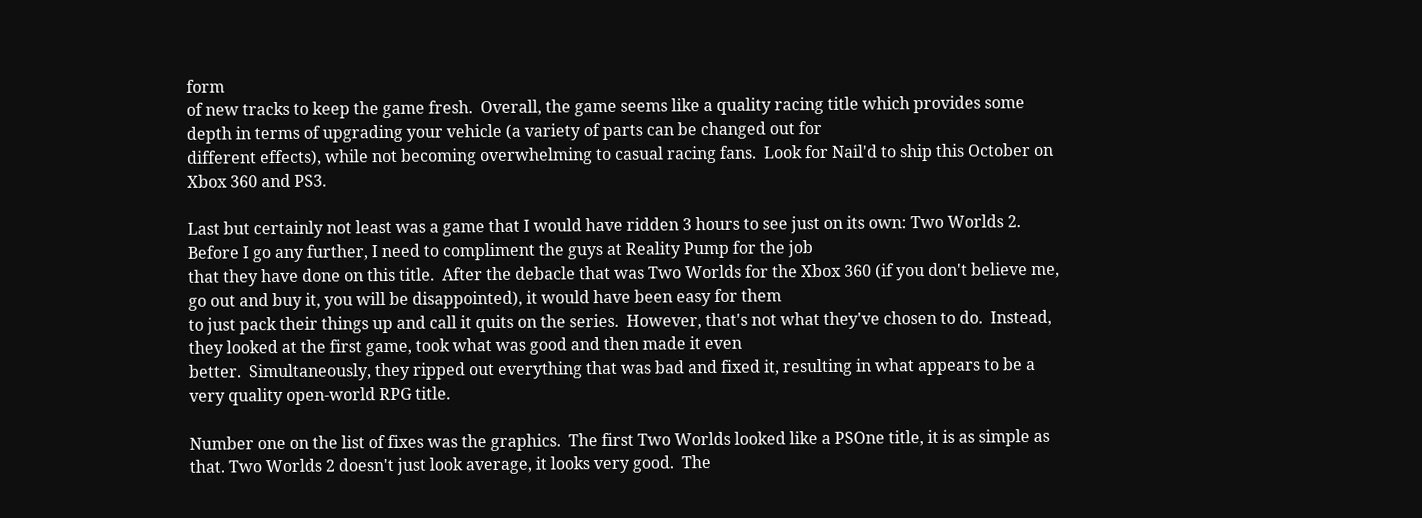form
of new tracks to keep the game fresh.  Overall, the game seems like a quality racing title which provides some depth in terms of upgrading your vehicle (a variety of parts can be changed out for
different effects), while not becoming overwhelming to casual racing fans.  Look for Nail'd to ship this October on Xbox 360 and PS3.

Last but certainly not least was a game that I would have ridden 3 hours to see just on its own: Two Worlds 2.  Before I go any further, I need to compliment the guys at Reality Pump for the job
that they have done on this title.  After the debacle that was Two Worlds for the Xbox 360 (if you don't believe me, go out and buy it, you will be disappointed), it would have been easy for them
to just pack their things up and call it quits on the series.  However, that's not what they've chosen to do.  Instead, they looked at the first game, took what was good and then made it even
better.  Simultaneously, they ripped out everything that was bad and fixed it, resulting in what appears to be a very quality open-world RPG title.

Number one on the list of fixes was the graphics.  The first Two Worlds looked like a PSOne title, it is as simple as that. Two Worlds 2 doesn't just look average, it looks very good.  The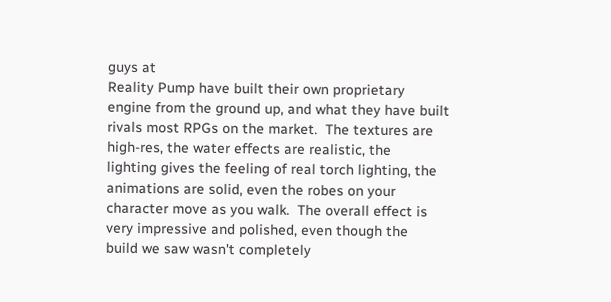guys at
Reality Pump have built their own proprietary engine from the ground up, and what they have built rivals most RPGs on the market.  The textures are high-res, the water effects are realistic, the
lighting gives the feeling of real torch lighting, the animations are solid, even the robes on your character move as you walk.  The overall effect is very impressive and polished, even though the
build we saw wasn't completely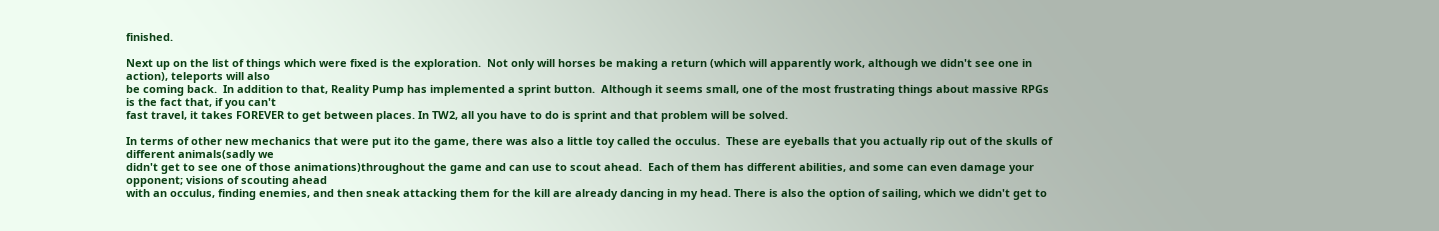finished.

Next up on the list of things which were fixed is the exploration.  Not only will horses be making a return (which will apparently work, although we didn't see one in action), teleports will also
be coming back.  In addition to that, Reality Pump has implemented a sprint button.  Although it seems small, one of the most frustrating things about massive RPGs is the fact that, if you can't
fast travel, it takes FOREVER to get between places. In TW2, all you have to do is sprint and that problem will be solved.

In terms of other new mechanics that were put ito the game, there was also a little toy called the occulus.  These are eyeballs that you actually rip out of the skulls of different animals(sadly we
didn't get to see one of those animations)throughout the game and can use to scout ahead.  Each of them has different abilities, and some can even damage your opponent; visions of scouting ahead
with an occulus, finding enemies, and then sneak attacking them for the kill are already dancing in my head. There is also the option of sailing, which we didn't get to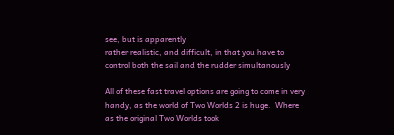see, but is apparently
rather realistic, and difficult, in that you have to control both the sail and the rudder simultanously

All of these fast travel options are going to come in very handy, as the world of Two Worlds 2 is huge.  Where as the original Two Worlds took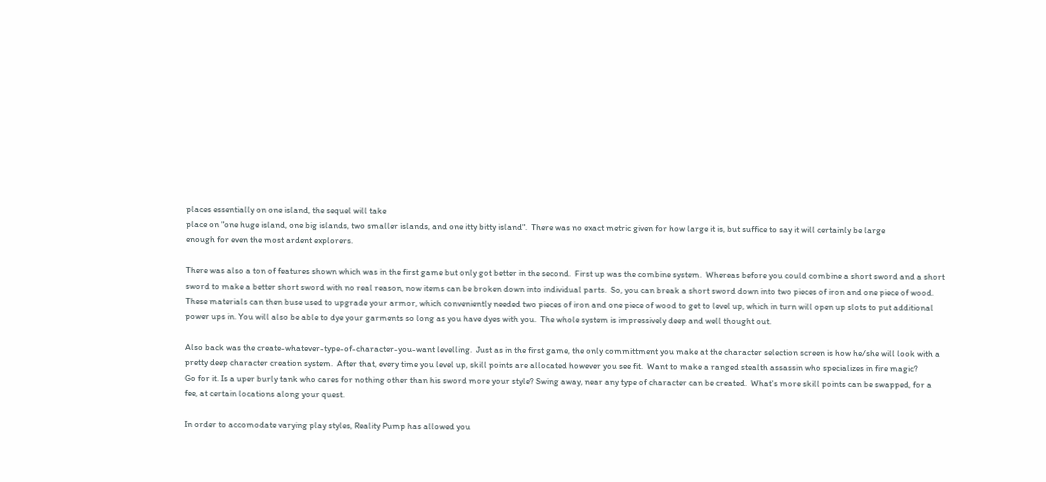places essentially on one island, the sequel will take
place on "one huge island, one big islands, two smaller islands, and one itty bitty island".  There was no exact metric given for how large it is, but suffice to say it will certainly be large
enough for even the most ardent explorers.

There was also a ton of features shown which was in the first game but only got better in the second.  First up was the combine system.  Whereas before you could combine a short sword and a short
sword to make a better short sword with no real reason, now items can be broken down into individual parts.  So, you can break a short sword down into two pieces of iron and one piece of wood.
These materials can then buse used to upgrade your armor, which conveniently needed two pieces of iron and one piece of wood to get to level up, which in turn will open up slots to put additional
power ups in. You will also be able to dye your garments so long as you have dyes with you.  The whole system is impressively deep and well thought out.

Also back was the create-whatever-type-of-character-you-want levelling.  Just as in the first game, the only committment you make at the character selection screen is how he/she will look with a
pretty deep character creation system.  After that, every time you level up, skill points are allocated however you see fit.  Want to make a ranged stealth assassin who specializes in fire magic?
Go for it. Is a uper burly tank who cares for nothing other than his sword more your style? Swing away, near any type of character can be created.  What's more skill points can be swapped, for a
fee, at certain locations along your quest.

In order to accomodate varying play styles, Reality Pump has allowed you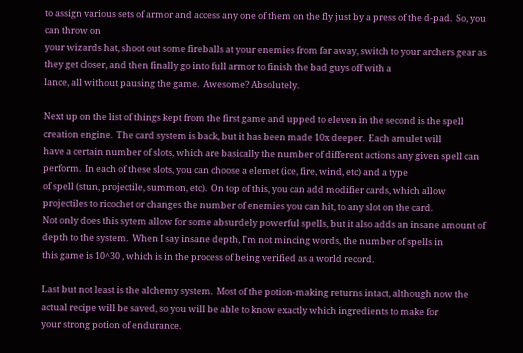to assign various sets of armor and access any one of them on the fly just by a press of the d-pad.  So, you can throw on
your wizards hat, shoot out some fireballs at your enemies from far away, switch to your archers gear as they get closer, and then finally go into full armor to finish the bad guys off with a
lance, all without pausing the game.  Awesome? Absolutely.

Next up on the list of things kept from the first game and upped to eleven in the second is the spell creation engine.  The card system is back, but it has been made 10x deeper.  Each amulet will
have a certain number of slots, which are basically the number of different actions any given spell can perform.  In each of these slots, you can choose a elemet (ice, fire, wind, etc) and a type
of spell (stun, projectile, summon, etc).  On top of this, you can add modifier cards, which allow projectiles to ricochet or changes the number of enemies you can hit, to any slot on the card.
Not only does this sytem allow for some absurdely powerful spells, but it also adds an insane amount of depth to the system.  When I say insane depth, I'm not mincing words, the number of spells in
this game is 10^30 , which is in the process of being verified as a world record.

Last but not least is the alchemy system.  Most of the potion-making returns intact, although now the actual recipe will be saved, so you will be able to know exactly which ingredients to make for
your strong potion of endurance.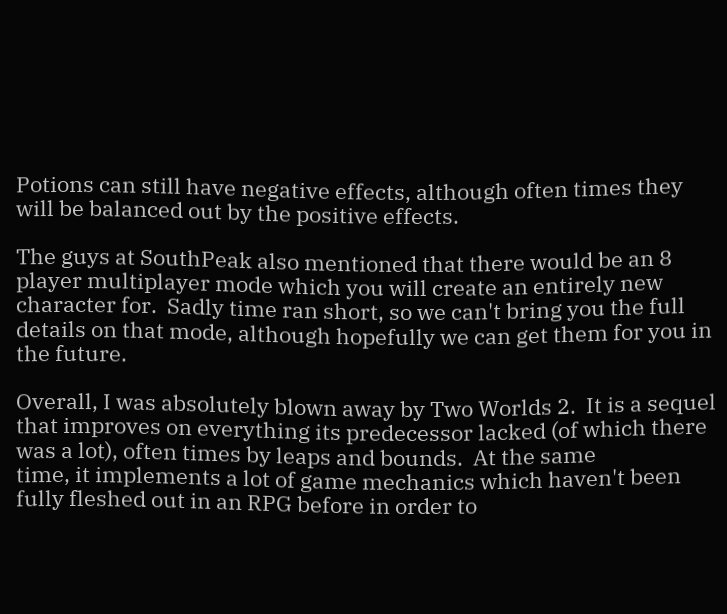Potions can still have negative effects, although often times they will be balanced out by the positive effects.

The guys at SouthPeak also mentioned that there would be an 8 player multiplayer mode which you will create an entirely new character for.  Sadly time ran short, so we can't bring you the full
details on that mode, although hopefully we can get them for you in the future.

Overall, I was absolutely blown away by Two Worlds 2.  It is a sequel that improves on everything its predecessor lacked (of which there was a lot), often times by leaps and bounds.  At the same
time, it implements a lot of game mechanics which haven't been fully fleshed out in an RPG before in order to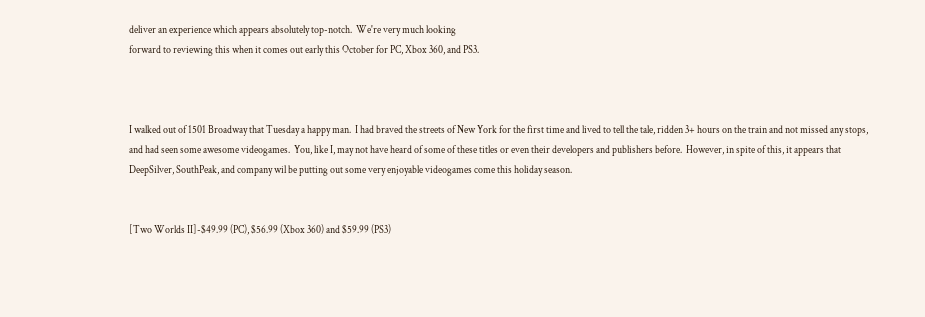deliver an experience which appears absolutely top-notch.  We're very much looking
forward to reviewing this when it comes out early this October for PC, Xbox 360, and PS3.



I walked out of 1501 Broadway that Tuesday a happy man.  I had braved the streets of New York for the first time and lived to tell the tale, ridden 3+ hours on the train and not missed any stops,
and had seen some awesome videogames.  You, like I, may not have heard of some of these titles or even their developers and publishers before.  However, in spite of this, it appears that
DeepSilver, SouthPeak, and company wil be putting out some very enjoyable videogames come this holiday season.


[Two Worlds II]-$49.99 (PC), $56.99 (Xbox 360) and $59.99 (PS3)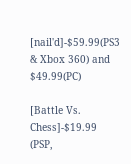[nail'd]-$59.99(PS3 & Xbox 360) and $49.99(PC)

[Battle Vs. Chess]-$19.99 (PSP,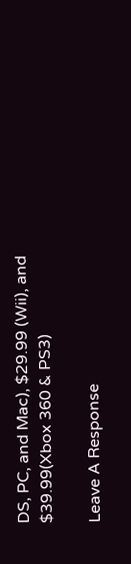DS, PC, and Mac), $29.99 (Wii), and  $39.99(Xbox 360 & PS3)

Leave A Response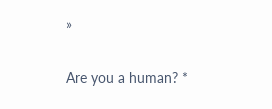»

Are you a human? *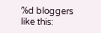%d bloggers like this: